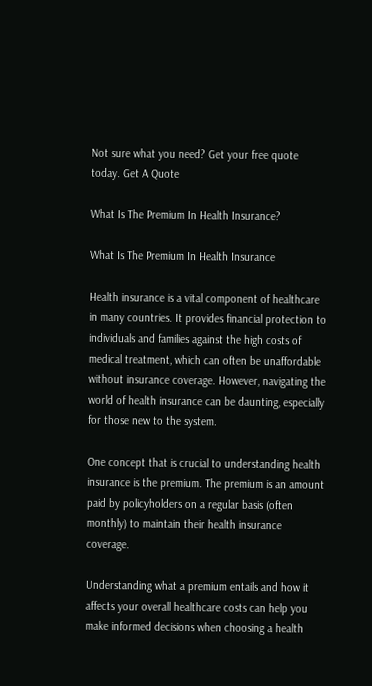Not sure what you need? Get your free quote today. Get A Quote

What Is The Premium In Health Insurance?

What Is The Premium In Health Insurance

Health insurance is a vital component of healthcare in many countries. It provides financial protection to individuals and families against the high costs of medical treatment, which can often be unaffordable without insurance coverage. However, navigating the world of health insurance can be daunting, especially for those new to the system.

One concept that is crucial to understanding health insurance is the premium. The premium is an amount paid by policyholders on a regular basis (often monthly) to maintain their health insurance coverage.

Understanding what a premium entails and how it affects your overall healthcare costs can help you make informed decisions when choosing a health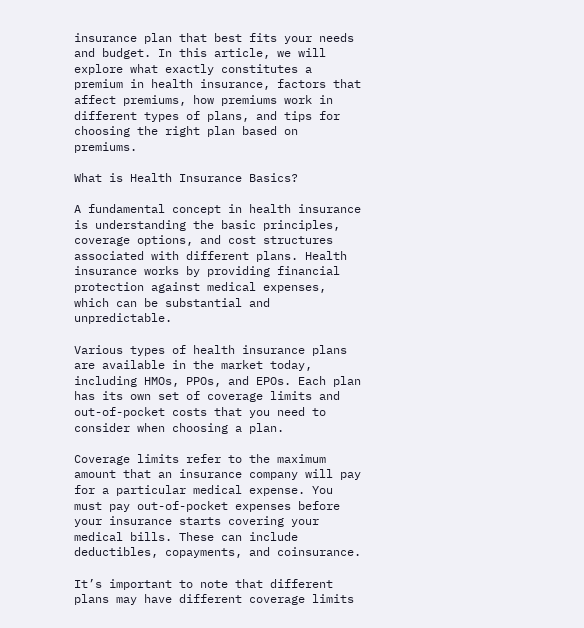insurance plan that best fits your needs and budget. In this article, we will explore what exactly constitutes a premium in health insurance, factors that affect premiums, how premiums work in different types of plans, and tips for choosing the right plan based on premiums.

What is Health Insurance Basics?

A fundamental concept in health insurance is understanding the basic principles, coverage options, and cost structures associated with different plans. Health insurance works by providing financial protection against medical expenses, which can be substantial and unpredictable.

Various types of health insurance plans are available in the market today, including HMOs, PPOs, and EPOs. Each plan has its own set of coverage limits and out-of-pocket costs that you need to consider when choosing a plan.

Coverage limits refer to the maximum amount that an insurance company will pay for a particular medical expense. You must pay out-of-pocket expenses before your insurance starts covering your medical bills. These can include deductibles, copayments, and coinsurance.

It’s important to note that different plans may have different coverage limits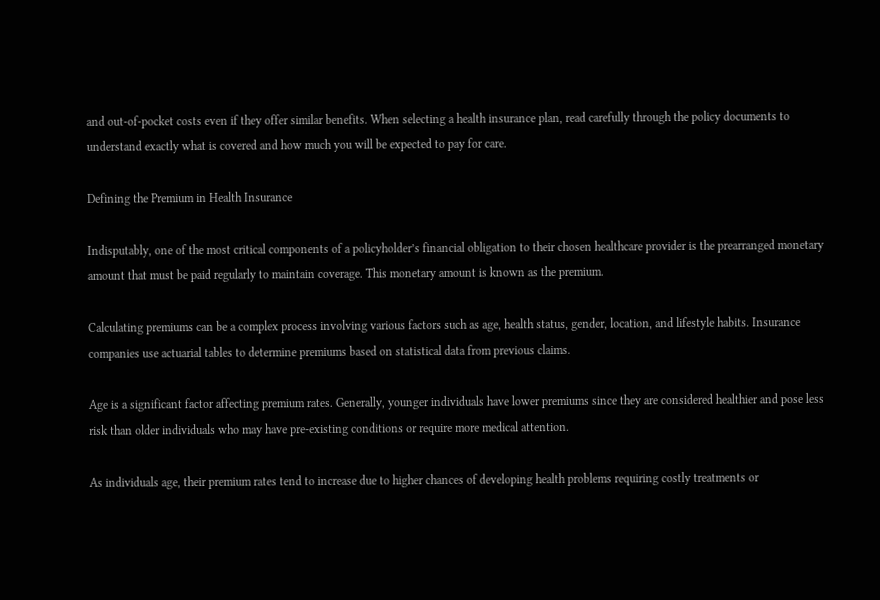and out-of-pocket costs even if they offer similar benefits. When selecting a health insurance plan, read carefully through the policy documents to understand exactly what is covered and how much you will be expected to pay for care.

Defining the Premium in Health Insurance

Indisputably, one of the most critical components of a policyholder’s financial obligation to their chosen healthcare provider is the prearranged monetary amount that must be paid regularly to maintain coverage. This monetary amount is known as the premium.

Calculating premiums can be a complex process involving various factors such as age, health status, gender, location, and lifestyle habits. Insurance companies use actuarial tables to determine premiums based on statistical data from previous claims.

Age is a significant factor affecting premium rates. Generally, younger individuals have lower premiums since they are considered healthier and pose less risk than older individuals who may have pre-existing conditions or require more medical attention.

As individuals age, their premium rates tend to increase due to higher chances of developing health problems requiring costly treatments or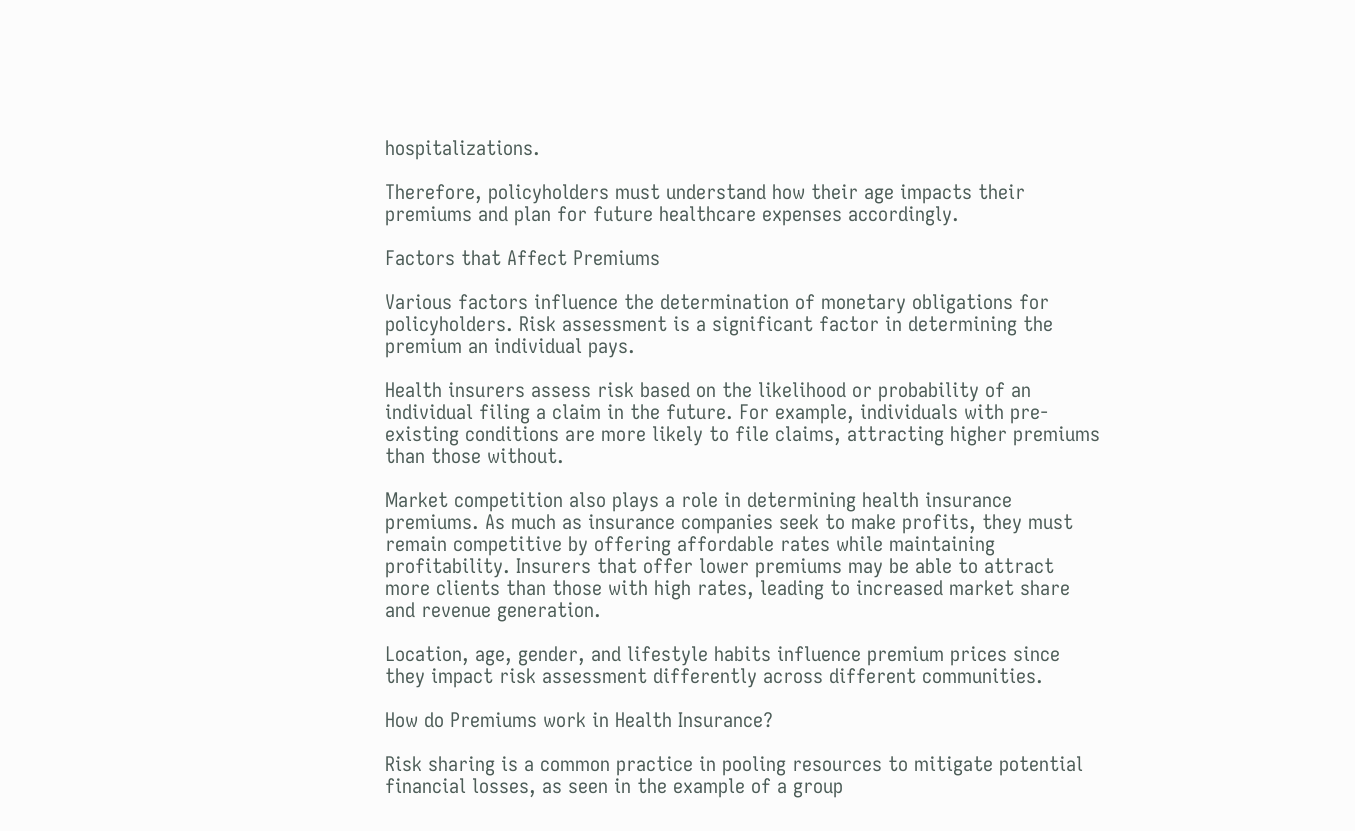hospitalizations.

Therefore, policyholders must understand how their age impacts their premiums and plan for future healthcare expenses accordingly.

Factors that Affect Premiums

Various factors influence the determination of monetary obligations for policyholders. Risk assessment is a significant factor in determining the premium an individual pays.

Health insurers assess risk based on the likelihood or probability of an individual filing a claim in the future. For example, individuals with pre-existing conditions are more likely to file claims, attracting higher premiums than those without.

Market competition also plays a role in determining health insurance premiums. As much as insurance companies seek to make profits, they must remain competitive by offering affordable rates while maintaining profitability. Insurers that offer lower premiums may be able to attract more clients than those with high rates, leading to increased market share and revenue generation.

Location, age, gender, and lifestyle habits influence premium prices since they impact risk assessment differently across different communities.

How do Premiums work in Health Insurance?

Risk sharing is a common practice in pooling resources to mitigate potential financial losses, as seen in the example of a group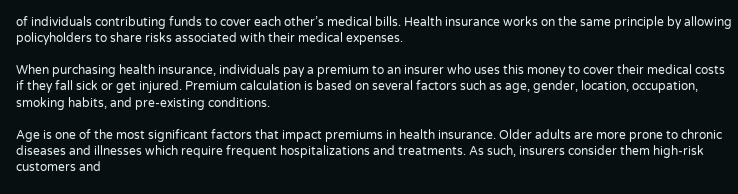of individuals contributing funds to cover each other’s medical bills. Health insurance works on the same principle by allowing policyholders to share risks associated with their medical expenses.

When purchasing health insurance, individuals pay a premium to an insurer who uses this money to cover their medical costs if they fall sick or get injured. Premium calculation is based on several factors such as age, gender, location, occupation, smoking habits, and pre-existing conditions.

Age is one of the most significant factors that impact premiums in health insurance. Older adults are more prone to chronic diseases and illnesses which require frequent hospitalizations and treatments. As such, insurers consider them high-risk customers and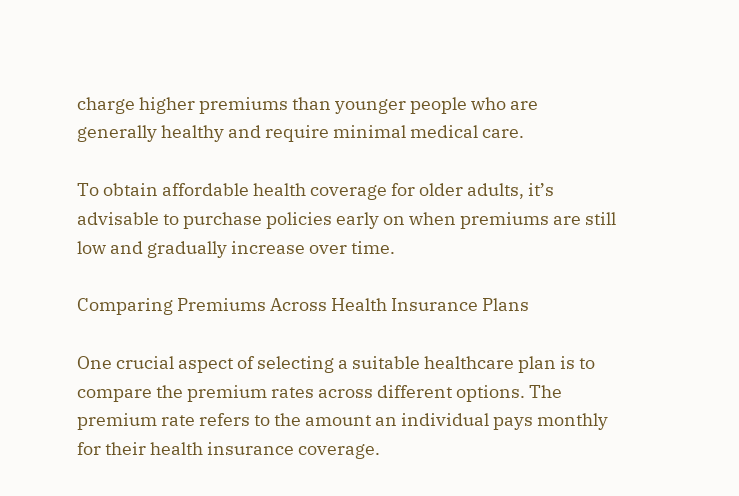charge higher premiums than younger people who are generally healthy and require minimal medical care.

To obtain affordable health coverage for older adults, it’s advisable to purchase policies early on when premiums are still low and gradually increase over time.

Comparing Premiums Across Health Insurance Plans

One crucial aspect of selecting a suitable healthcare plan is to compare the premium rates across different options. The premium rate refers to the amount an individual pays monthly for their health insurance coverage.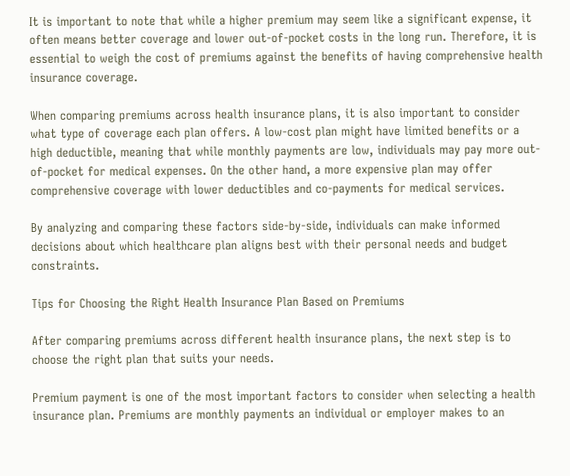It is important to note that while a higher premium may seem like a significant expense, it often means better coverage and lower out-of-pocket costs in the long run. Therefore, it is essential to weigh the cost of premiums against the benefits of having comprehensive health insurance coverage.

When comparing premiums across health insurance plans, it is also important to consider what type of coverage each plan offers. A low-cost plan might have limited benefits or a high deductible, meaning that while monthly payments are low, individuals may pay more out-of-pocket for medical expenses. On the other hand, a more expensive plan may offer comprehensive coverage with lower deductibles and co-payments for medical services.

By analyzing and comparing these factors side-by-side, individuals can make informed decisions about which healthcare plan aligns best with their personal needs and budget constraints.

Tips for Choosing the Right Health Insurance Plan Based on Premiums

After comparing premiums across different health insurance plans, the next step is to choose the right plan that suits your needs.

Premium payment is one of the most important factors to consider when selecting a health insurance plan. Premiums are monthly payments an individual or employer makes to an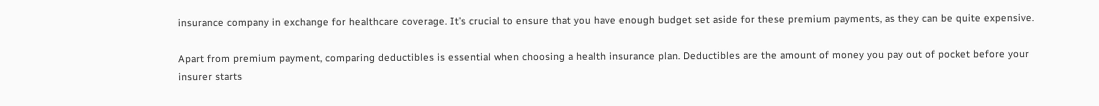insurance company in exchange for healthcare coverage. It’s crucial to ensure that you have enough budget set aside for these premium payments, as they can be quite expensive.

Apart from premium payment, comparing deductibles is essential when choosing a health insurance plan. Deductibles are the amount of money you pay out of pocket before your insurer starts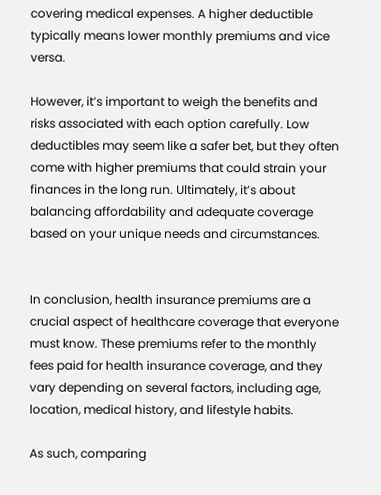covering medical expenses. A higher deductible typically means lower monthly premiums and vice versa.

However, it’s important to weigh the benefits and risks associated with each option carefully. Low deductibles may seem like a safer bet, but they often come with higher premiums that could strain your finances in the long run. Ultimately, it’s about balancing affordability and adequate coverage based on your unique needs and circumstances.


In conclusion, health insurance premiums are a crucial aspect of healthcare coverage that everyone must know. These premiums refer to the monthly fees paid for health insurance coverage, and they vary depending on several factors, including age, location, medical history, and lifestyle habits.

As such, comparing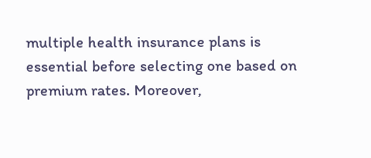multiple health insurance plans is essential before selecting one based on premium rates. Moreover,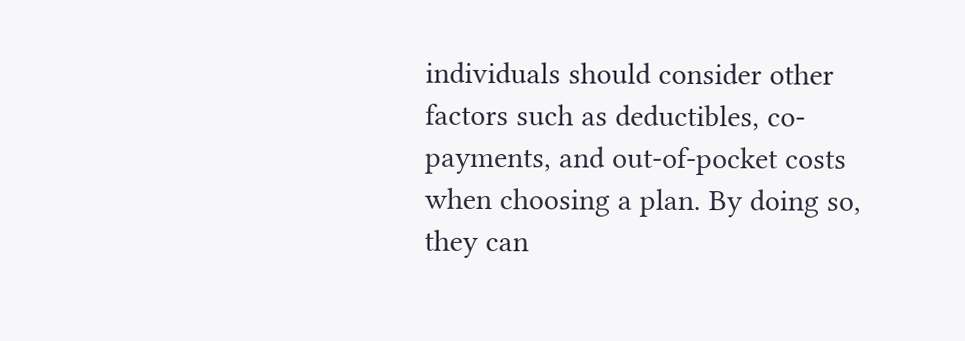individuals should consider other factors such as deductibles, co-payments, and out-of-pocket costs when choosing a plan. By doing so, they can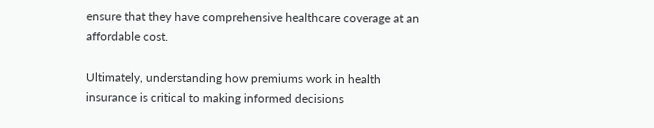ensure that they have comprehensive healthcare coverage at an affordable cost.

Ultimately, understanding how premiums work in health insurance is critical to making informed decisions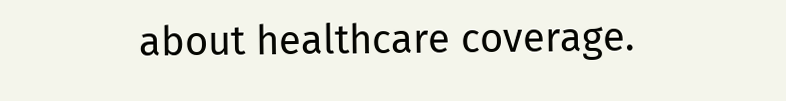about healthcare coverage.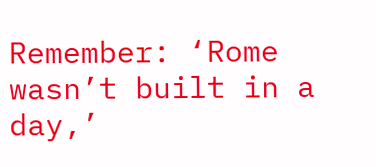Remember: ‘Rome wasn’t built in a day,’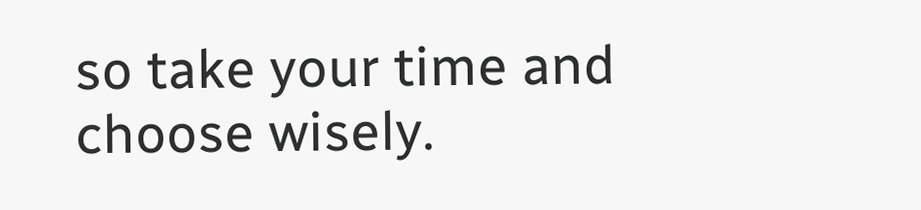so take your time and choose wisely.